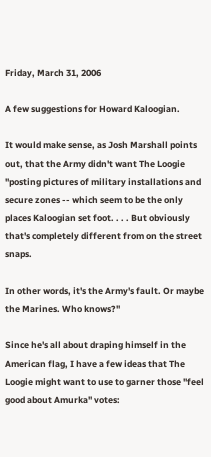Friday, March 31, 2006

A few suggestions for Howard Kaloogian.

It would make sense, as Josh Marshall points out, that the Army didn't want The Loogie "posting pictures of military installations and secure zones -- which seem to be the only places Kaloogian set foot. . . . But obviously that's completely different from on the street snaps.

In other words, it's the Army's fault. Or maybe the Marines. Who knows?"

Since he's all about draping himself in the American flag, I have a few ideas that The Loogie might want to use to garner those "feel good about Amurka" votes: